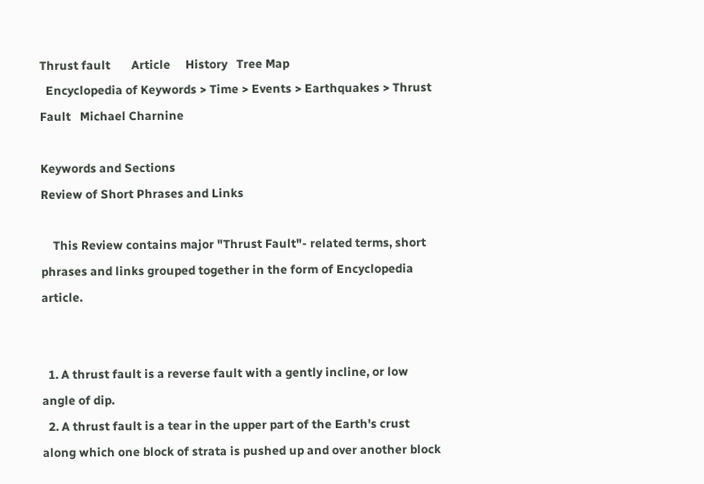Thrust fault       Article     History   Tree Map
  Encyclopedia of Keywords > Time > Events > Earthquakes > Thrust Fault   Michael Charnine

Keywords and Sections
Review of Short Phrases and Links

    This Review contains major "Thrust Fault"- related terms, short phrases and links grouped together in the form of Encyclopedia article.


  1. A thrust fault is a reverse fault with a gently incline, or low angle of dip.
  2. A thrust fault is a tear in the upper part of the Earth's crust along which one block of strata is pushed up and over another block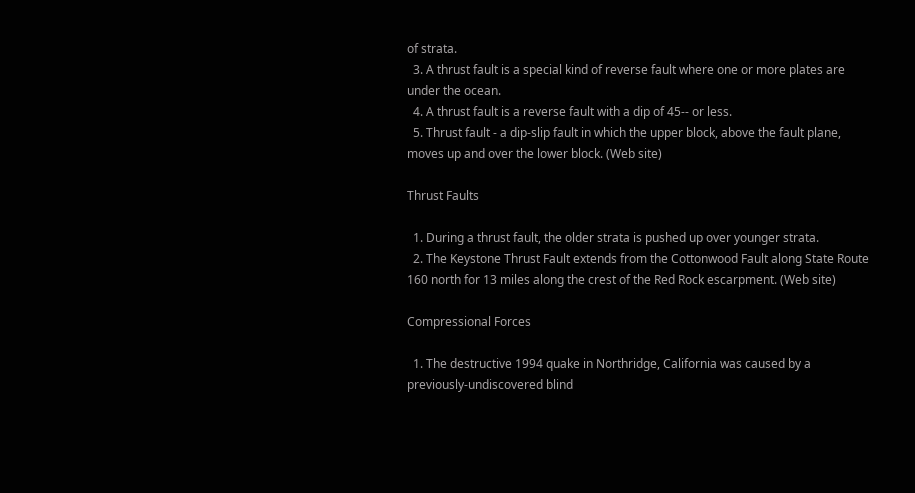of strata.
  3. A thrust fault is a special kind of reverse fault where one or more plates are under the ocean.
  4. A thrust fault is a reverse fault with a dip of 45-- or less.
  5. Thrust fault - a dip-slip fault in which the upper block, above the fault plane, moves up and over the lower block. (Web site)

Thrust Faults

  1. During a thrust fault, the older strata is pushed up over younger strata.
  2. The Keystone Thrust Fault extends from the Cottonwood Fault along State Route 160 north for 13 miles along the crest of the Red Rock escarpment. (Web site)

Compressional Forces

  1. The destructive 1994 quake in Northridge, California was caused by a previously-undiscovered blind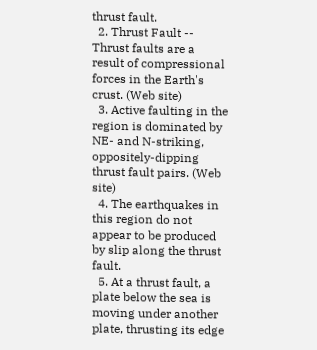thrust fault.
  2. Thrust Fault -- Thrust faults are a result of compressional forces in the Earth's crust. (Web site)
  3. Active faulting in the region is dominated by NE- and N-striking, oppositely-dipping thrust fault pairs. (Web site)
  4. The earthquakes in this region do not appear to be produced by slip along the thrust fault.
  5. At a thrust fault, a plate below the sea is moving under another plate, thrusting its edge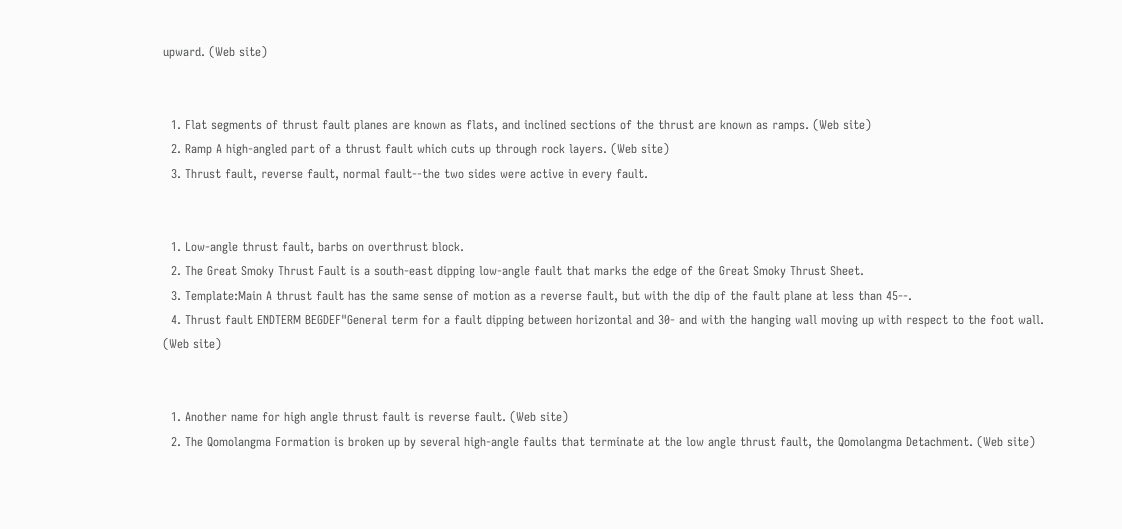upward. (Web site)


  1. Flat segments of thrust fault planes are known as flats, and inclined sections of the thrust are known as ramps. (Web site)
  2. Ramp A high-angled part of a thrust fault which cuts up through rock layers. (Web site)
  3. Thrust fault, reverse fault, normal fault--the two sides were active in every fault.


  1. Low-angle thrust fault, barbs on overthrust block.
  2. The Great Smoky Thrust Fault is a south-east dipping low-angle fault that marks the edge of the Great Smoky Thrust Sheet.
  3. Template:Main A thrust fault has the same sense of motion as a reverse fault, but with the dip of the fault plane at less than 45--.
  4. Thrust fault ENDTERM BEGDEF"General term for a fault dipping between horizontal and 30- and with the hanging wall moving up with respect to the foot wall. (Web site)


  1. Another name for high angle thrust fault is reverse fault. (Web site)
  2. The Qomolangma Formation is broken up by several high-angle faults that terminate at the low angle thrust fault, the Qomolangma Detachment. (Web site)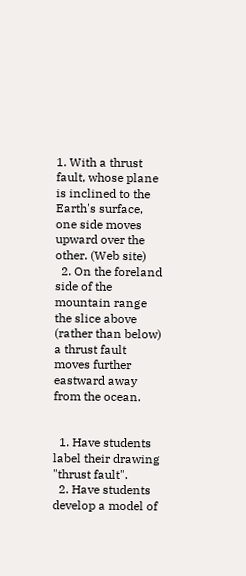1. With a thrust fault, whose plane is inclined to the Earth's surface, one side moves upward over the other. (Web site)
  2. On the foreland side of the mountain range the slice above (rather than below) a thrust fault moves further eastward away from the ocean.


  1. Have students label their drawing "thrust fault".
  2. Have students develop a model of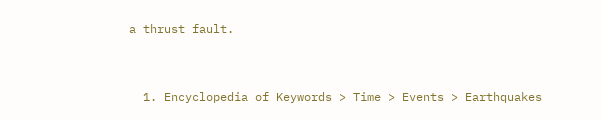a thrust fault.


  1. Encyclopedia of Keywords > Time > Events > Earthquakes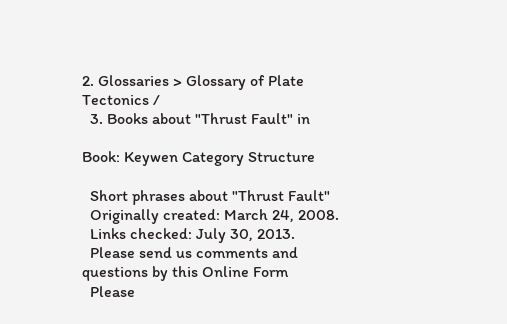2. Glossaries > Glossary of Plate Tectonics /
  3. Books about "Thrust Fault" in

Book: Keywen Category Structure

  Short phrases about "Thrust Fault"
  Originally created: March 24, 2008.
  Links checked: July 30, 2013.
  Please send us comments and questions by this Online Form
  Please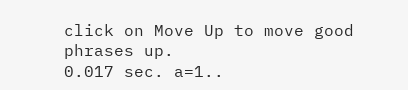click on Move Up to move good phrases up.
0.017 sec. a=1..